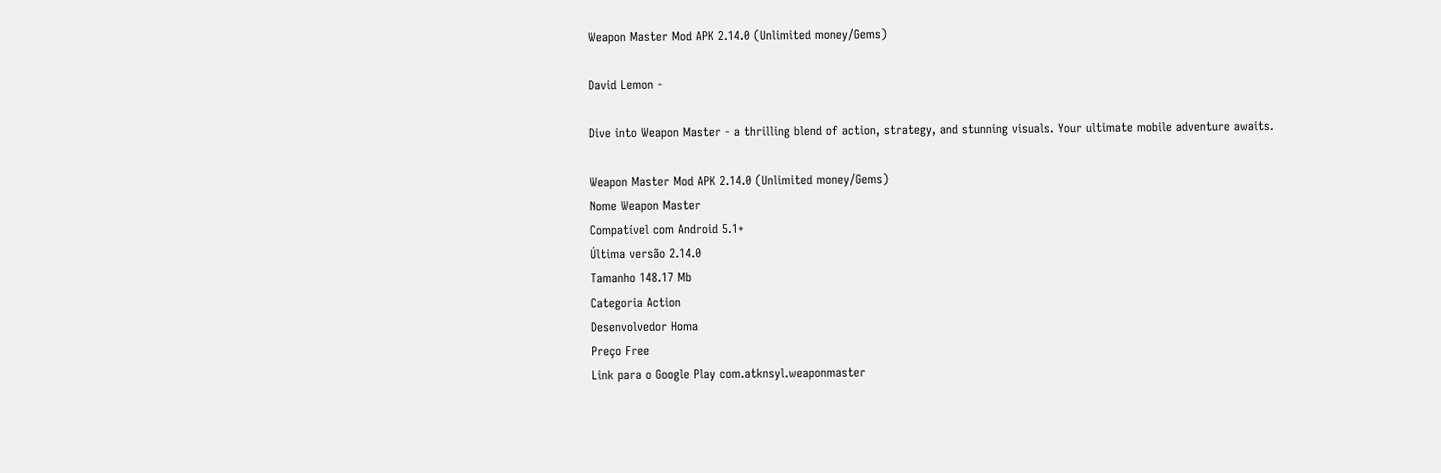Weapon Master Mod APK 2.14.0 (Unlimited money/Gems)

David Lemon -

Dive into Weapon Master - a thrilling blend of action, strategy, and stunning visuals. Your ultimate mobile adventure awaits.

Weapon Master Mod APK 2.14.0 (Unlimited money/Gems)
Nome Weapon Master
Compatível com Android 5.1+
Última versão 2.14.0
Tamanho 148.17 Mb
Categoria Action
Desenvolvedor Homa
Preço Free
Link para o Google Play com.atknsyl.weaponmaster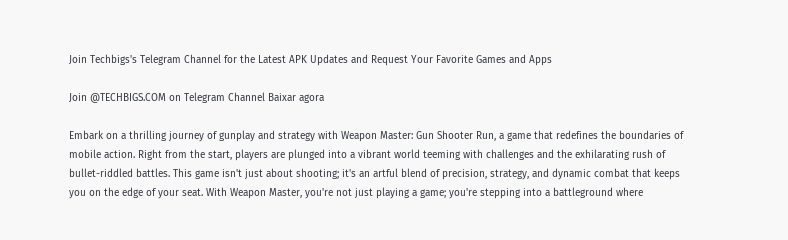Join Techbigs's Telegram Channel for the Latest APK Updates and Request Your Favorite Games and Apps

Join @TECHBIGS.COM on Telegram Channel Baixar agora

Embark on a thrilling journey of gunplay and strategy with Weapon Master: Gun Shooter Run, a game that redefines the boundaries of mobile action. Right from the start, players are plunged into a vibrant world teeming with challenges and the exhilarating rush of bullet-riddled battles. This game isn't just about shooting; it's an artful blend of precision, strategy, and dynamic combat that keeps you on the edge of your seat. With Weapon Master, you're not just playing a game; you're stepping into a battleground where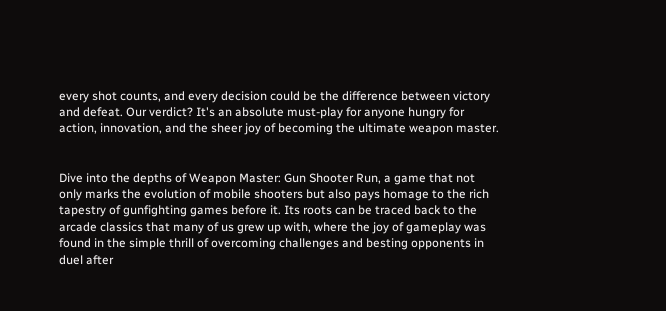every shot counts, and every decision could be the difference between victory and defeat. Our verdict? It's an absolute must-play for anyone hungry for action, innovation, and the sheer joy of becoming the ultimate weapon master.


Dive into the depths of Weapon Master: Gun Shooter Run, a game that not only marks the evolution of mobile shooters but also pays homage to the rich tapestry of gunfighting games before it. Its roots can be traced back to the arcade classics that many of us grew up with, where the joy of gameplay was found in the simple thrill of overcoming challenges and besting opponents in duel after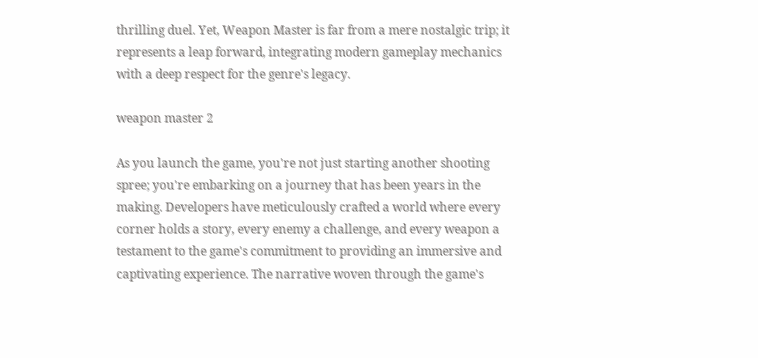thrilling duel. Yet, Weapon Master is far from a mere nostalgic trip; it represents a leap forward, integrating modern gameplay mechanics with a deep respect for the genre's legacy.

weapon master 2

As you launch the game, you're not just starting another shooting spree; you're embarking on a journey that has been years in the making. Developers have meticulously crafted a world where every corner holds a story, every enemy a challenge, and every weapon a testament to the game's commitment to providing an immersive and captivating experience. The narrative woven through the game's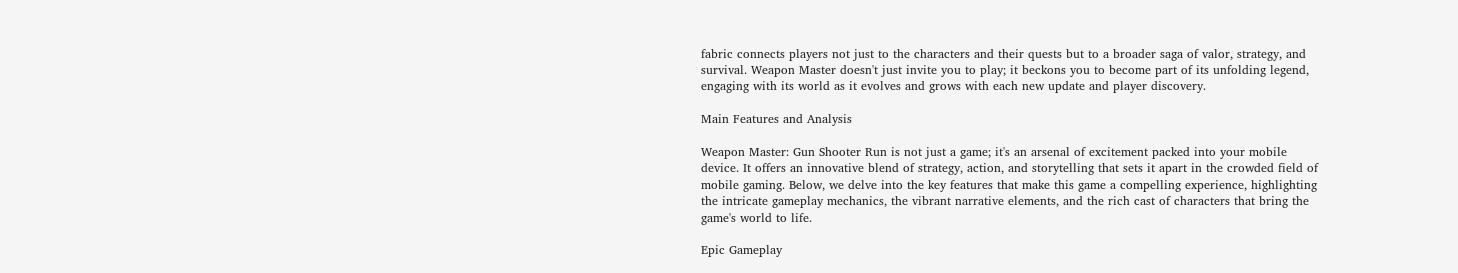fabric connects players not just to the characters and their quests but to a broader saga of valor, strategy, and survival. Weapon Master doesn't just invite you to play; it beckons you to become part of its unfolding legend, engaging with its world as it evolves and grows with each new update and player discovery.

Main Features and Analysis

Weapon Master: Gun Shooter Run is not just a game; it's an arsenal of excitement packed into your mobile device. It offers an innovative blend of strategy, action, and storytelling that sets it apart in the crowded field of mobile gaming. Below, we delve into the key features that make this game a compelling experience, highlighting the intricate gameplay mechanics, the vibrant narrative elements, and the rich cast of characters that bring the game's world to life.

Epic Gameplay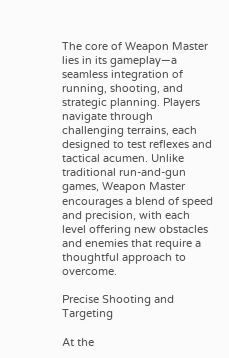The core of Weapon Master lies in its gameplay—a seamless integration of running, shooting, and strategic planning. Players navigate through challenging terrains, each designed to test reflexes and tactical acumen. Unlike traditional run-and-gun games, Weapon Master encourages a blend of speed and precision, with each level offering new obstacles and enemies that require a thoughtful approach to overcome.

Precise Shooting and Targeting

At the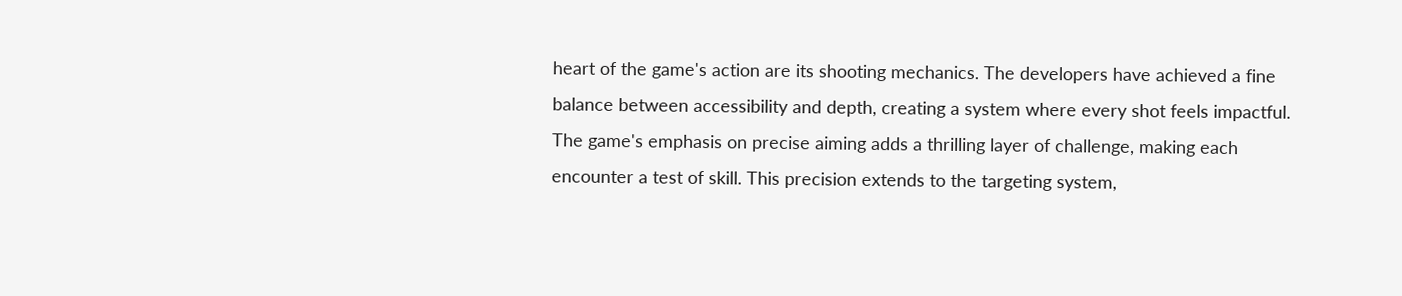heart of the game's action are its shooting mechanics. The developers have achieved a fine balance between accessibility and depth, creating a system where every shot feels impactful. The game's emphasis on precise aiming adds a thrilling layer of challenge, making each encounter a test of skill. This precision extends to the targeting system,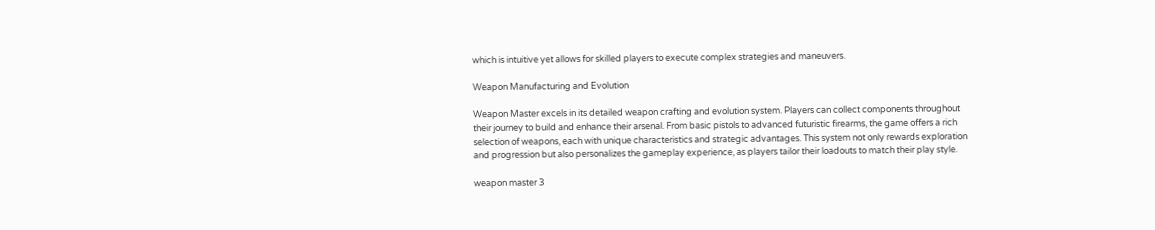which is intuitive yet allows for skilled players to execute complex strategies and maneuvers.

Weapon Manufacturing and Evolution

Weapon Master excels in its detailed weapon crafting and evolution system. Players can collect components throughout their journey to build and enhance their arsenal. From basic pistols to advanced futuristic firearms, the game offers a rich selection of weapons, each with unique characteristics and strategic advantages. This system not only rewards exploration and progression but also personalizes the gameplay experience, as players tailor their loadouts to match their play style.

weapon master 3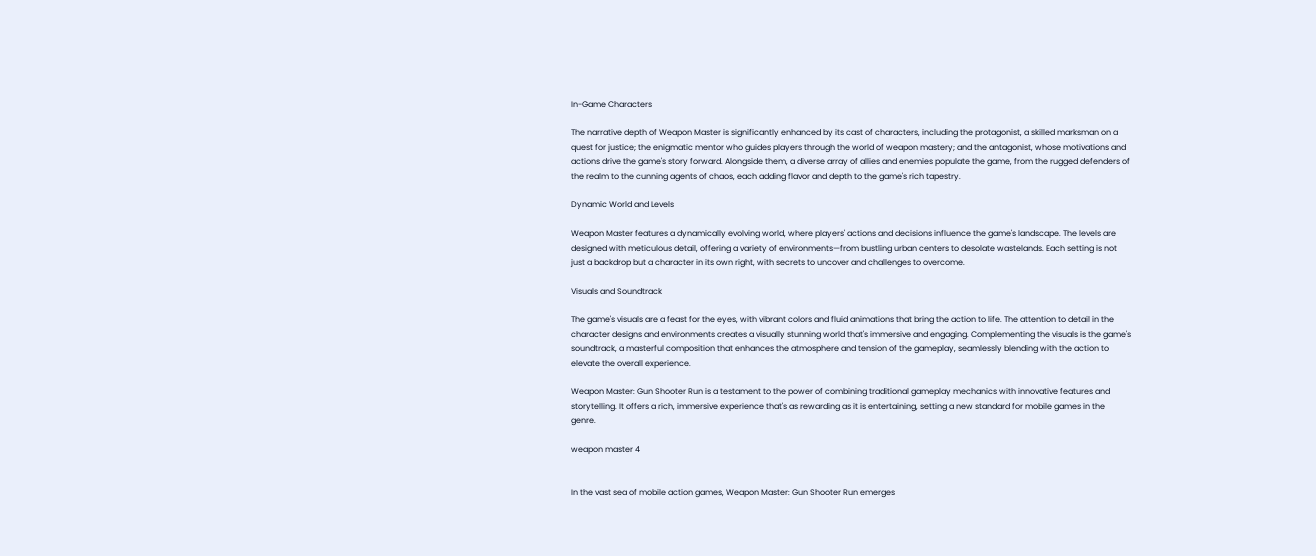In-Game Characters

The narrative depth of Weapon Master is significantly enhanced by its cast of characters, including the protagonist, a skilled marksman on a quest for justice; the enigmatic mentor who guides players through the world of weapon mastery; and the antagonist, whose motivations and actions drive the game's story forward. Alongside them, a diverse array of allies and enemies populate the game, from the rugged defenders of the realm to the cunning agents of chaos, each adding flavor and depth to the game's rich tapestry.

Dynamic World and Levels

Weapon Master features a dynamically evolving world, where players' actions and decisions influence the game's landscape. The levels are designed with meticulous detail, offering a variety of environments—from bustling urban centers to desolate wastelands. Each setting is not just a backdrop but a character in its own right, with secrets to uncover and challenges to overcome.

Visuals and Soundtrack

The game's visuals are a feast for the eyes, with vibrant colors and fluid animations that bring the action to life. The attention to detail in the character designs and environments creates a visually stunning world that's immersive and engaging. Complementing the visuals is the game's soundtrack, a masterful composition that enhances the atmosphere and tension of the gameplay, seamlessly blending with the action to elevate the overall experience.

Weapon Master: Gun Shooter Run is a testament to the power of combining traditional gameplay mechanics with innovative features and storytelling. It offers a rich, immersive experience that's as rewarding as it is entertaining, setting a new standard for mobile games in the genre.

weapon master 4


In the vast sea of mobile action games, Weapon Master: Gun Shooter Run emerges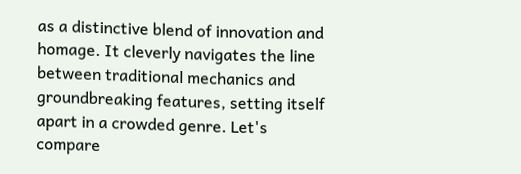as a distinctive blend of innovation and homage. It cleverly navigates the line between traditional mechanics and groundbreaking features, setting itself apart in a crowded genre. Let's compare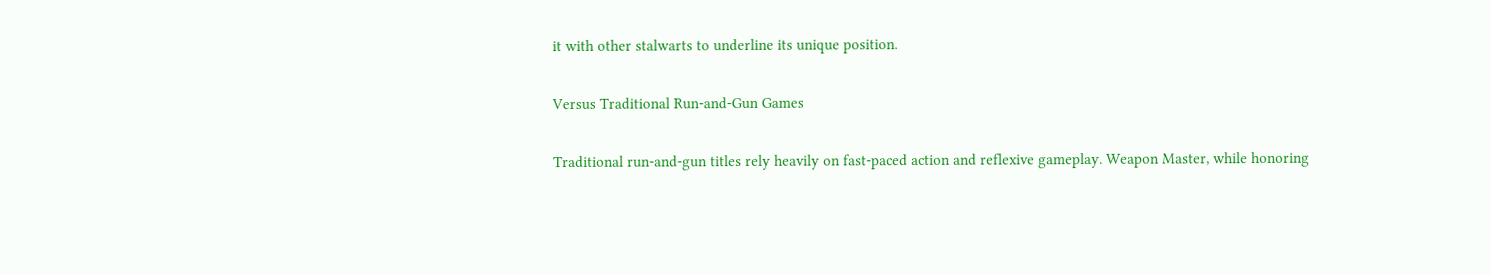it with other stalwarts to underline its unique position.

Versus Traditional Run-and-Gun Games

Traditional run-and-gun titles rely heavily on fast-paced action and reflexive gameplay. Weapon Master, while honoring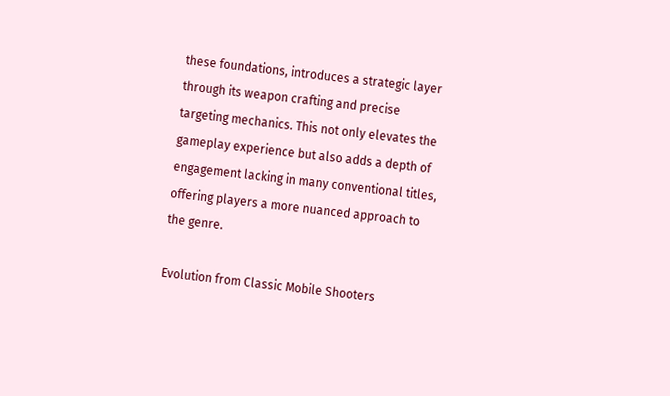these foundations, introduces a strategic layer through its weapon crafting and precise targeting mechanics. This not only elevates the gameplay experience but also adds a depth of engagement lacking in many conventional titles, offering players a more nuanced approach to the genre.

Evolution from Classic Mobile Shooters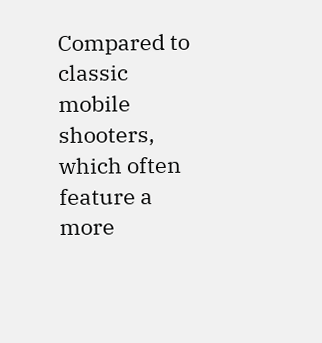Compared to classic mobile shooters, which often feature a more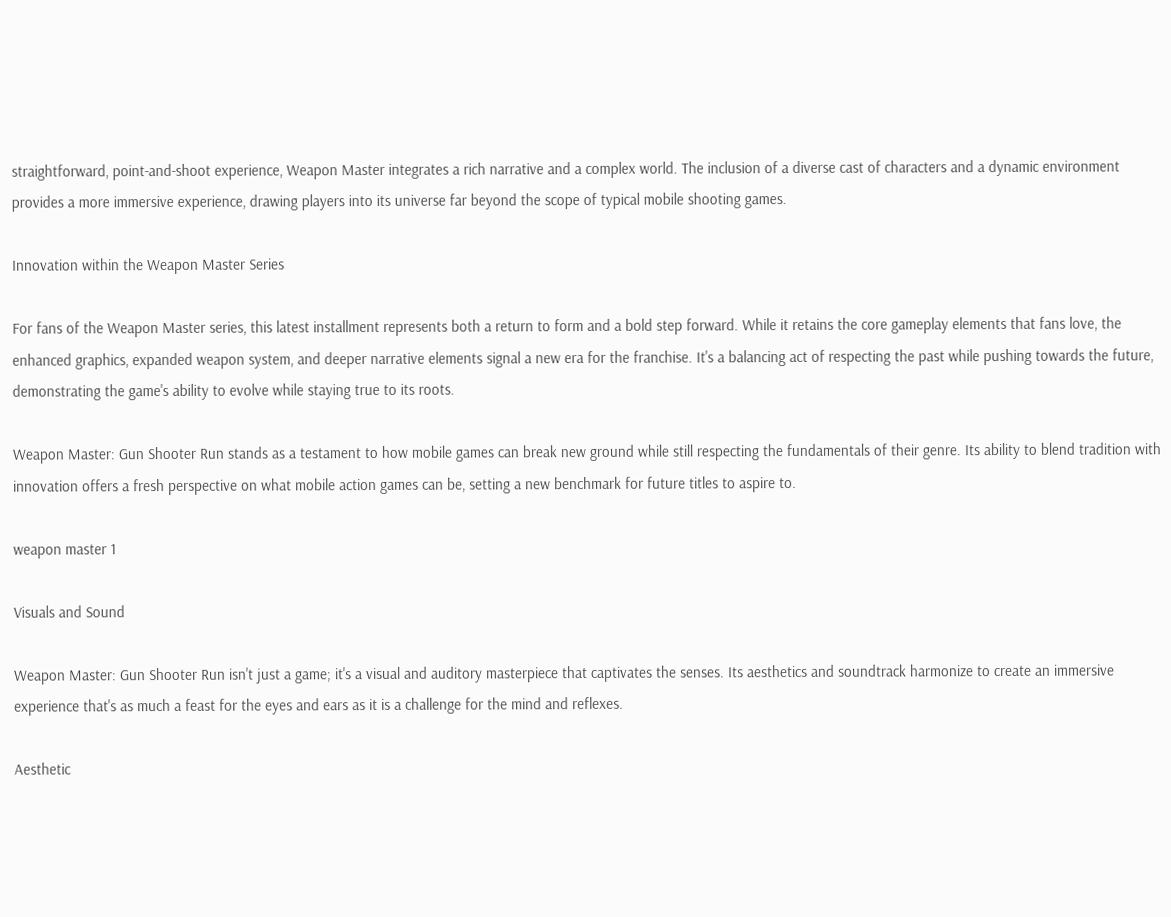straightforward, point-and-shoot experience, Weapon Master integrates a rich narrative and a complex world. The inclusion of a diverse cast of characters and a dynamic environment provides a more immersive experience, drawing players into its universe far beyond the scope of typical mobile shooting games.

Innovation within the Weapon Master Series

For fans of the Weapon Master series, this latest installment represents both a return to form and a bold step forward. While it retains the core gameplay elements that fans love, the enhanced graphics, expanded weapon system, and deeper narrative elements signal a new era for the franchise. It's a balancing act of respecting the past while pushing towards the future, demonstrating the game's ability to evolve while staying true to its roots.

Weapon Master: Gun Shooter Run stands as a testament to how mobile games can break new ground while still respecting the fundamentals of their genre. Its ability to blend tradition with innovation offers a fresh perspective on what mobile action games can be, setting a new benchmark for future titles to aspire to.

weapon master 1

Visuals and Sound

Weapon Master: Gun Shooter Run isn't just a game; it's a visual and auditory masterpiece that captivates the senses. Its aesthetics and soundtrack harmonize to create an immersive experience that's as much a feast for the eyes and ears as it is a challenge for the mind and reflexes.

Aesthetic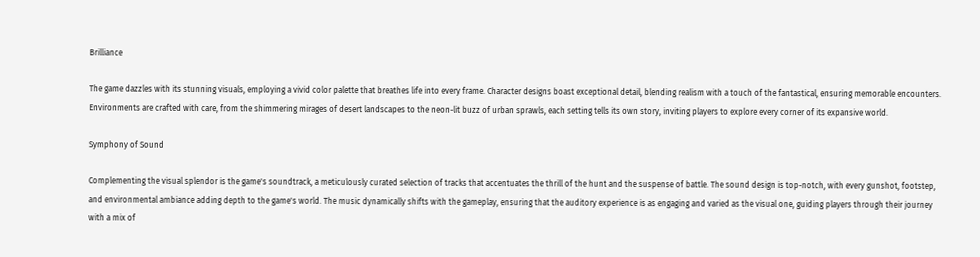Brilliance

The game dazzles with its stunning visuals, employing a vivid color palette that breathes life into every frame. Character designs boast exceptional detail, blending realism with a touch of the fantastical, ensuring memorable encounters. Environments are crafted with care, from the shimmering mirages of desert landscapes to the neon-lit buzz of urban sprawls, each setting tells its own story, inviting players to explore every corner of its expansive world.

Symphony of Sound

Complementing the visual splendor is the game's soundtrack, a meticulously curated selection of tracks that accentuates the thrill of the hunt and the suspense of battle. The sound design is top-notch, with every gunshot, footstep, and environmental ambiance adding depth to the game's world. The music dynamically shifts with the gameplay, ensuring that the auditory experience is as engaging and varied as the visual one, guiding players through their journey with a mix of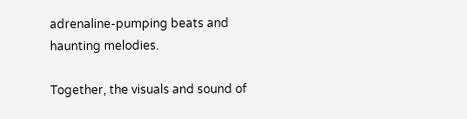adrenaline-pumping beats and haunting melodies.

Together, the visuals and sound of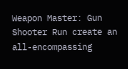Weapon Master: Gun Shooter Run create an all-encompassing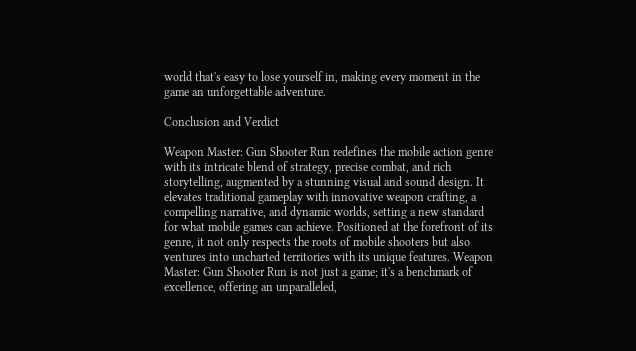world that's easy to lose yourself in, making every moment in the game an unforgettable adventure.

Conclusion and Verdict

Weapon Master: Gun Shooter Run redefines the mobile action genre with its intricate blend of strategy, precise combat, and rich storytelling, augmented by a stunning visual and sound design. It elevates traditional gameplay with innovative weapon crafting, a compelling narrative, and dynamic worlds, setting a new standard for what mobile games can achieve. Positioned at the forefront of its genre, it not only respects the roots of mobile shooters but also ventures into uncharted territories with its unique features. Weapon Master: Gun Shooter Run is not just a game; it's a benchmark of excellence, offering an unparalleled,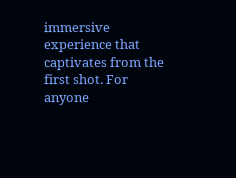immersive experience that captivates from the first shot. For anyone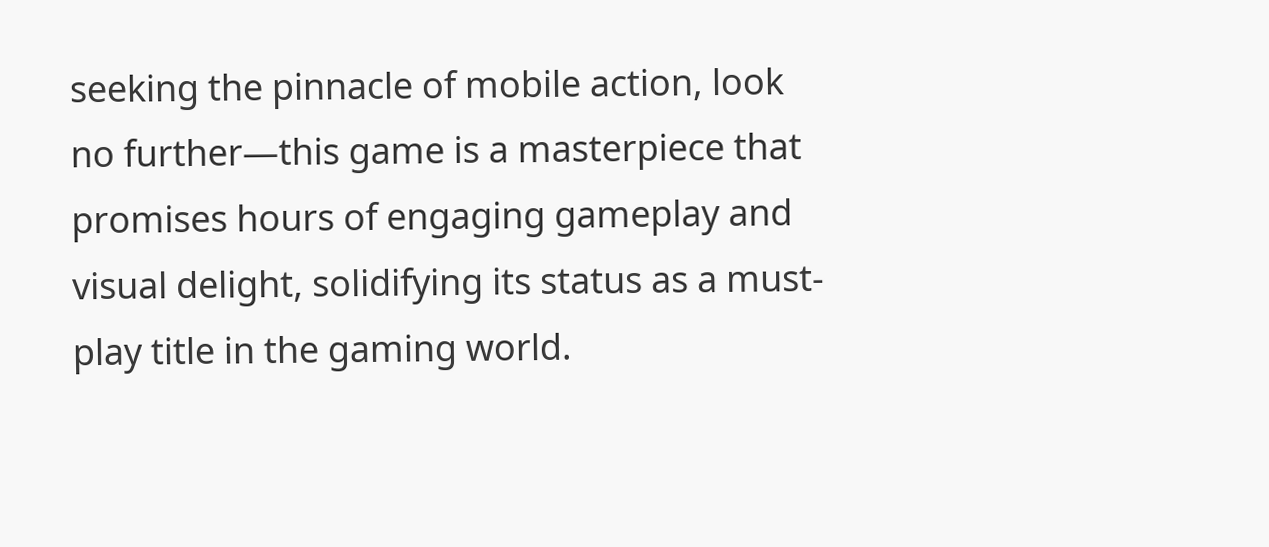seeking the pinnacle of mobile action, look no further—this game is a masterpiece that promises hours of engaging gameplay and visual delight, solidifying its status as a must-play title in the gaming world.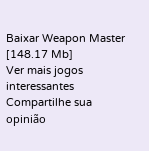Baixar Weapon Master [148.17 Mb]
Ver mais jogos interessantes
Compartilhe sua opinião